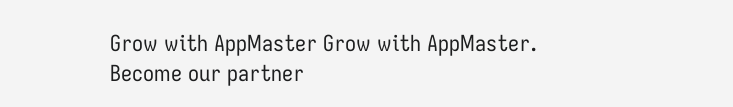Grow with AppMaster Grow with AppMaster.
Become our partner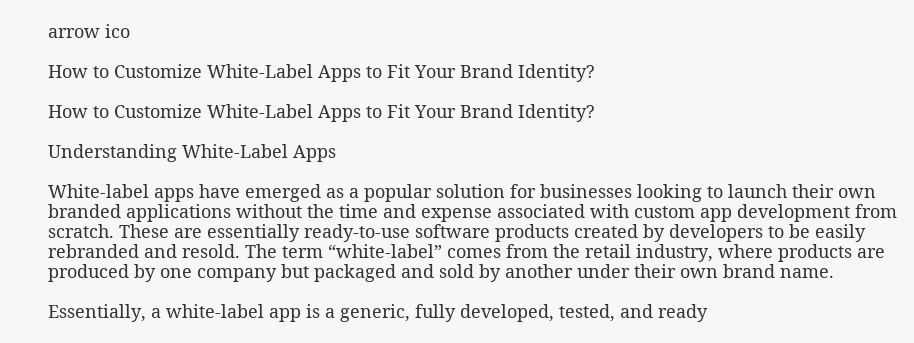arrow ico

How to Customize White-Label Apps to Fit Your Brand Identity?

How to Customize White-Label Apps to Fit Your Brand Identity?

Understanding White-Label Apps

White-label apps have emerged as a popular solution for businesses looking to launch their own branded applications without the time and expense associated with custom app development from scratch. These are essentially ready-to-use software products created by developers to be easily rebranded and resold. The term “white-label” comes from the retail industry, where products are produced by one company but packaged and sold by another under their own brand name.

Essentially, a white-label app is a generic, fully developed, tested, and ready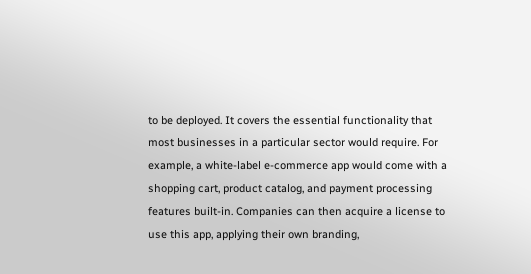to be deployed. It covers the essential functionality that most businesses in a particular sector would require. For example, a white-label e-commerce app would come with a shopping cart, product catalog, and payment processing features built-in. Companies can then acquire a license to use this app, applying their own branding,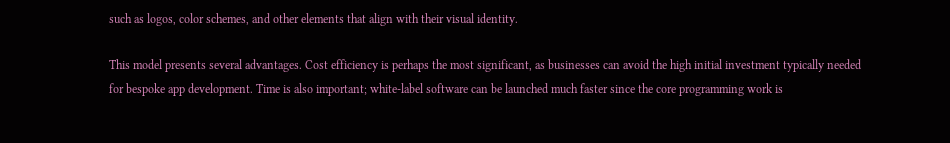such as logos, color schemes, and other elements that align with their visual identity.

This model presents several advantages. Cost efficiency is perhaps the most significant, as businesses can avoid the high initial investment typically needed for bespoke app development. Time is also important; white-label software can be launched much faster since the core programming work is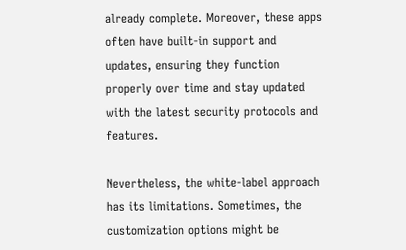already complete. Moreover, these apps often have built-in support and updates, ensuring they function properly over time and stay updated with the latest security protocols and features.

Nevertheless, the white-label approach has its limitations. Sometimes, the customization options might be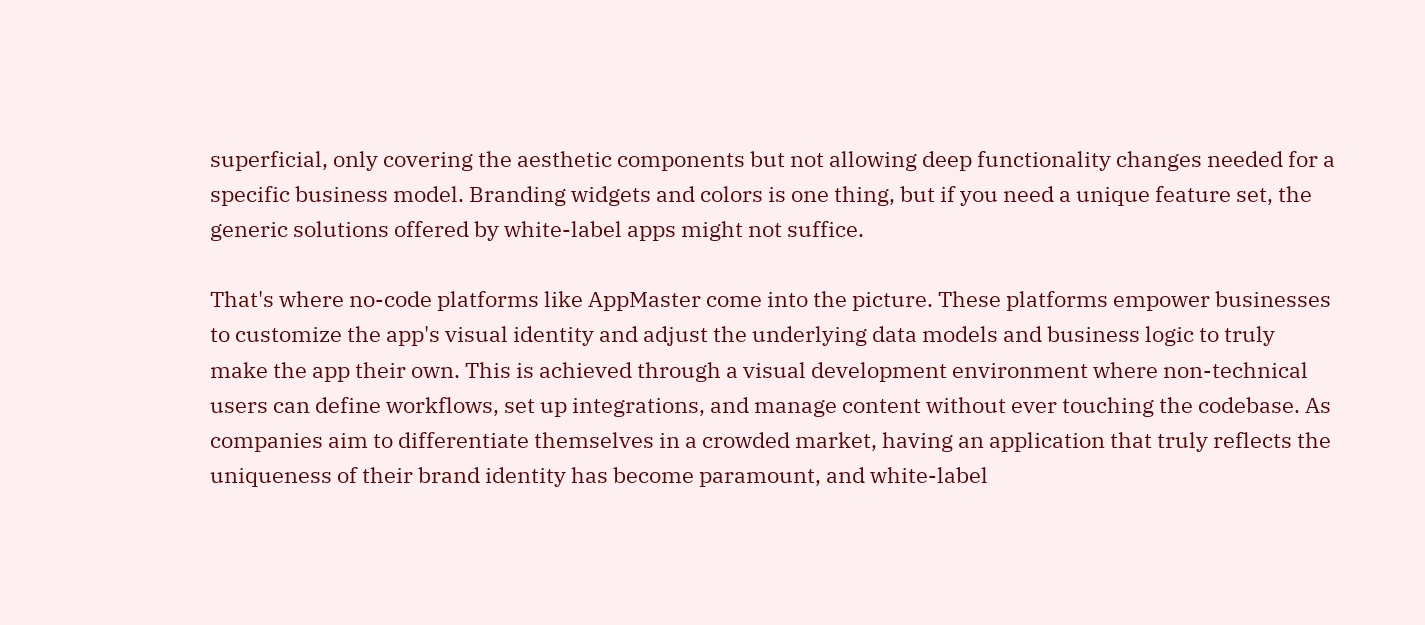superficial, only covering the aesthetic components but not allowing deep functionality changes needed for a specific business model. Branding widgets and colors is one thing, but if you need a unique feature set, the generic solutions offered by white-label apps might not suffice.

That's where no-code platforms like AppMaster come into the picture. These platforms empower businesses to customize the app's visual identity and adjust the underlying data models and business logic to truly make the app their own. This is achieved through a visual development environment where non-technical users can define workflows, set up integrations, and manage content without ever touching the codebase. As companies aim to differentiate themselves in a crowded market, having an application that truly reflects the uniqueness of their brand identity has become paramount, and white-label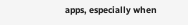apps, especially when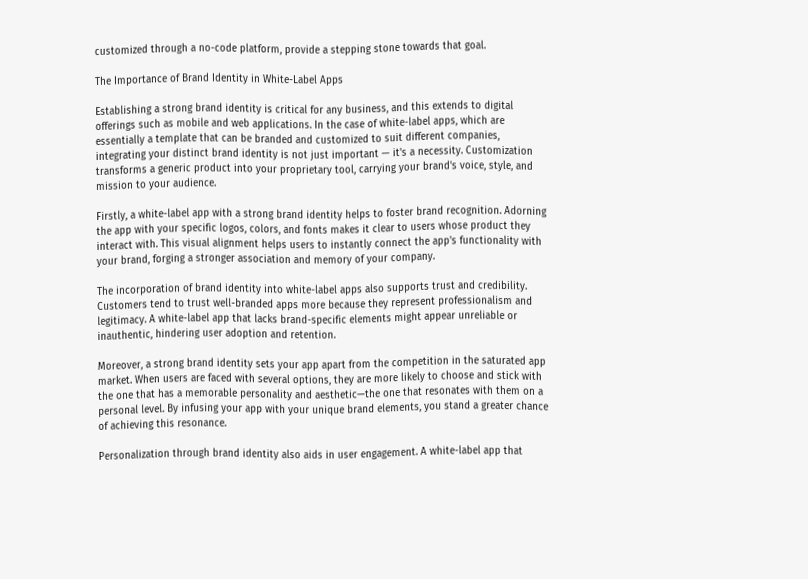customized through a no-code platform, provide a stepping stone towards that goal.

The Importance of Brand Identity in White-Label Apps

Establishing a strong brand identity is critical for any business, and this extends to digital offerings such as mobile and web applications. In the case of white-label apps, which are essentially a template that can be branded and customized to suit different companies, integrating your distinct brand identity is not just important — it's a necessity. Customization transforms a generic product into your proprietary tool, carrying your brand's voice, style, and mission to your audience.

Firstly, a white-label app with a strong brand identity helps to foster brand recognition. Adorning the app with your specific logos, colors, and fonts makes it clear to users whose product they interact with. This visual alignment helps users to instantly connect the app's functionality with your brand, forging a stronger association and memory of your company.

The incorporation of brand identity into white-label apps also supports trust and credibility. Customers tend to trust well-branded apps more because they represent professionalism and legitimacy. A white-label app that lacks brand-specific elements might appear unreliable or inauthentic, hindering user adoption and retention.

Moreover, a strong brand identity sets your app apart from the competition in the saturated app market. When users are faced with several options, they are more likely to choose and stick with the one that has a memorable personality and aesthetic—the one that resonates with them on a personal level. By infusing your app with your unique brand elements, you stand a greater chance of achieving this resonance.

Personalization through brand identity also aids in user engagement. A white-label app that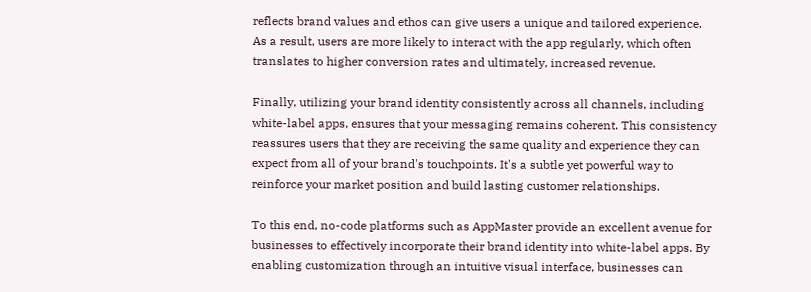reflects brand values and ethos can give users a unique and tailored experience. As a result, users are more likely to interact with the app regularly, which often translates to higher conversion rates and ultimately, increased revenue.

Finally, utilizing your brand identity consistently across all channels, including white-label apps, ensures that your messaging remains coherent. This consistency reassures users that they are receiving the same quality and experience they can expect from all of your brand's touchpoints. It's a subtle yet powerful way to reinforce your market position and build lasting customer relationships.

To this end, no-code platforms such as AppMaster provide an excellent avenue for businesses to effectively incorporate their brand identity into white-label apps. By enabling customization through an intuitive visual interface, businesses can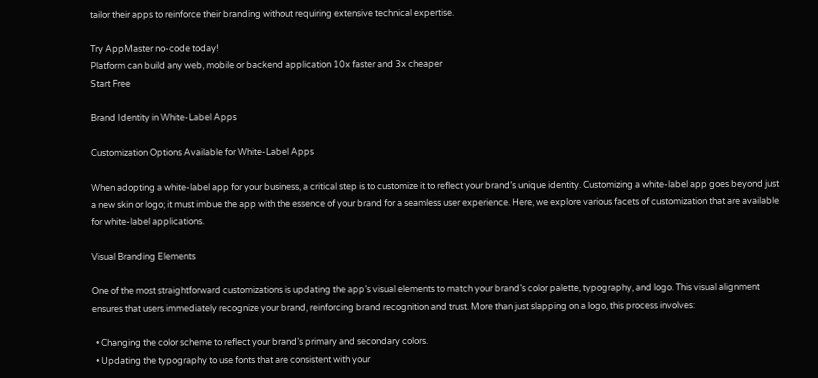tailor their apps to reinforce their branding without requiring extensive technical expertise.

Try AppMaster no-code today!
Platform can build any web, mobile or backend application 10x faster and 3x cheaper
Start Free

Brand Identity in White-Label Apps

Customization Options Available for White-Label Apps

When adopting a white-label app for your business, a critical step is to customize it to reflect your brand’s unique identity. Customizing a white-label app goes beyond just a new skin or logo; it must imbue the app with the essence of your brand for a seamless user experience. Here, we explore various facets of customization that are available for white-label applications.

Visual Branding Elements

One of the most straightforward customizations is updating the app’s visual elements to match your brand’s color palette, typography, and logo. This visual alignment ensures that users immediately recognize your brand, reinforcing brand recognition and trust. More than just slapping on a logo, this process involves:

  • Changing the color scheme to reflect your brand’s primary and secondary colors.
  • Updating the typography to use fonts that are consistent with your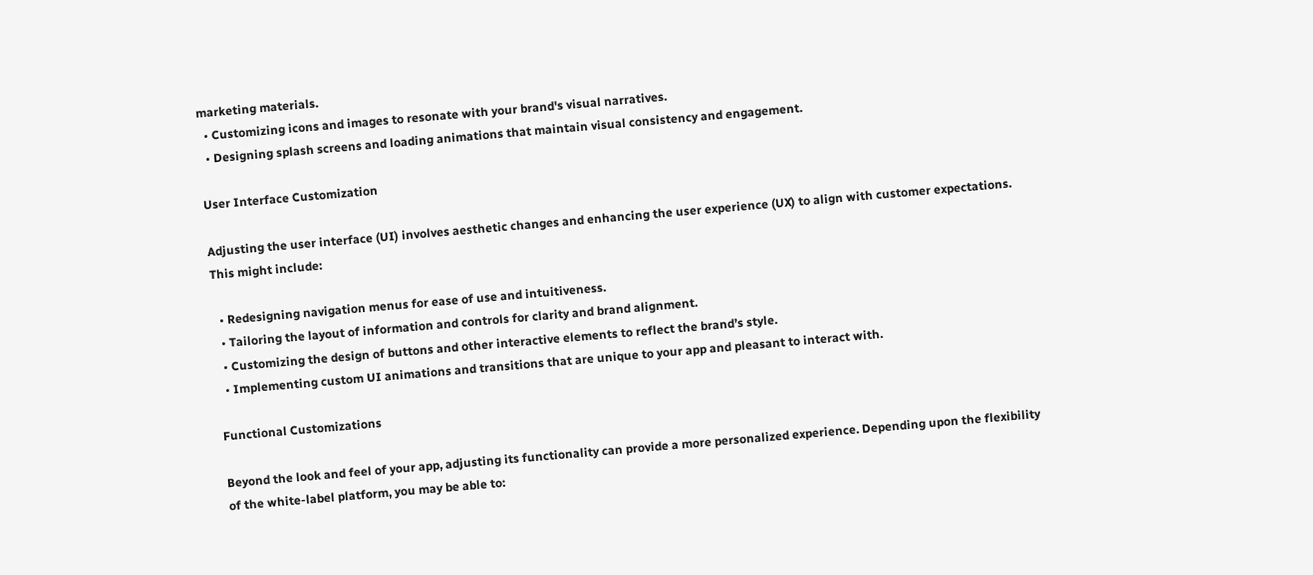marketing materials.
  • Customizing icons and images to resonate with your brand's visual narratives.
  • Designing splash screens and loading animations that maintain visual consistency and engagement.

User Interface Customization

Adjusting the user interface (UI) involves aesthetic changes and enhancing the user experience (UX) to align with customer expectations. This might include:

  • Redesigning navigation menus for ease of use and intuitiveness.
  • Tailoring the layout of information and controls for clarity and brand alignment.
  • Customizing the design of buttons and other interactive elements to reflect the brand’s style.
  • Implementing custom UI animations and transitions that are unique to your app and pleasant to interact with.

Functional Customizations

Beyond the look and feel of your app, adjusting its functionality can provide a more personalized experience. Depending upon the flexibility of the white-label platform, you may be able to: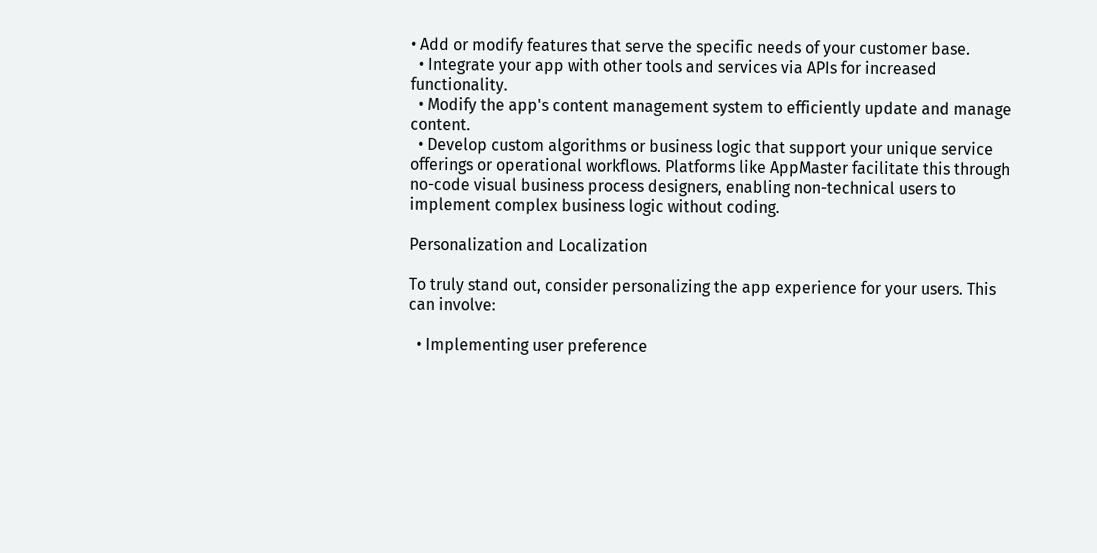• Add or modify features that serve the specific needs of your customer base.
  • Integrate your app with other tools and services via APIs for increased functionality.
  • Modify the app's content management system to efficiently update and manage content.
  • Develop custom algorithms or business logic that support your unique service offerings or operational workflows. Platforms like AppMaster facilitate this through no-code visual business process designers, enabling non-technical users to implement complex business logic without coding.

Personalization and Localization

To truly stand out, consider personalizing the app experience for your users. This can involve:

  • Implementing user preference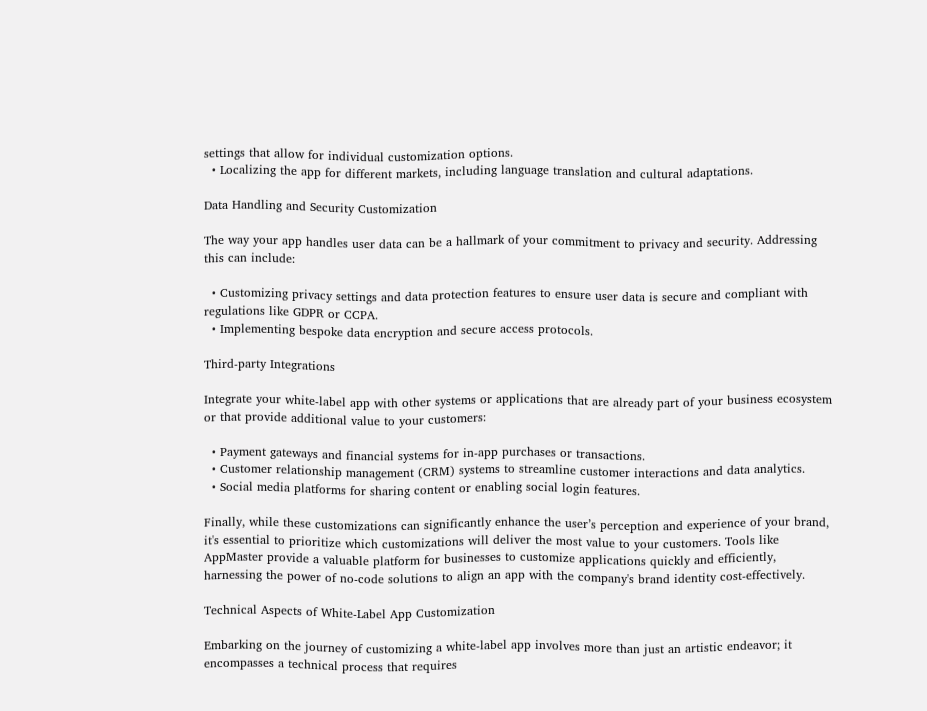settings that allow for individual customization options.
  • Localizing the app for different markets, including language translation and cultural adaptations.

Data Handling and Security Customization

The way your app handles user data can be a hallmark of your commitment to privacy and security. Addressing this can include:

  • Customizing privacy settings and data protection features to ensure user data is secure and compliant with regulations like GDPR or CCPA.
  • Implementing bespoke data encryption and secure access protocols.

Third-party Integrations

Integrate your white-label app with other systems or applications that are already part of your business ecosystem or that provide additional value to your customers:

  • Payment gateways and financial systems for in-app purchases or transactions.
  • Customer relationship management (CRM) systems to streamline customer interactions and data analytics.
  • Social media platforms for sharing content or enabling social login features.

Finally, while these customizations can significantly enhance the user’s perception and experience of your brand, it's essential to prioritize which customizations will deliver the most value to your customers. Tools like AppMaster provide a valuable platform for businesses to customize applications quickly and efficiently, harnessing the power of no-code solutions to align an app with the company's brand identity cost-effectively.

Technical Aspects of White-Label App Customization

Embarking on the journey of customizing a white-label app involves more than just an artistic endeavor; it encompasses a technical process that requires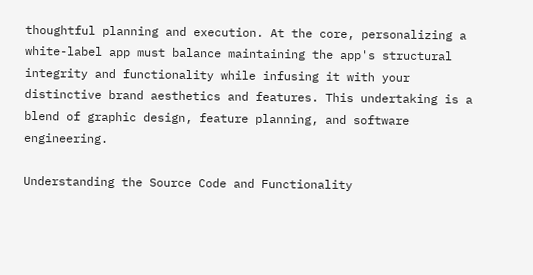thoughtful planning and execution. At the core, personalizing a white-label app must balance maintaining the app's structural integrity and functionality while infusing it with your distinctive brand aesthetics and features. This undertaking is a blend of graphic design, feature planning, and software engineering.

Understanding the Source Code and Functionality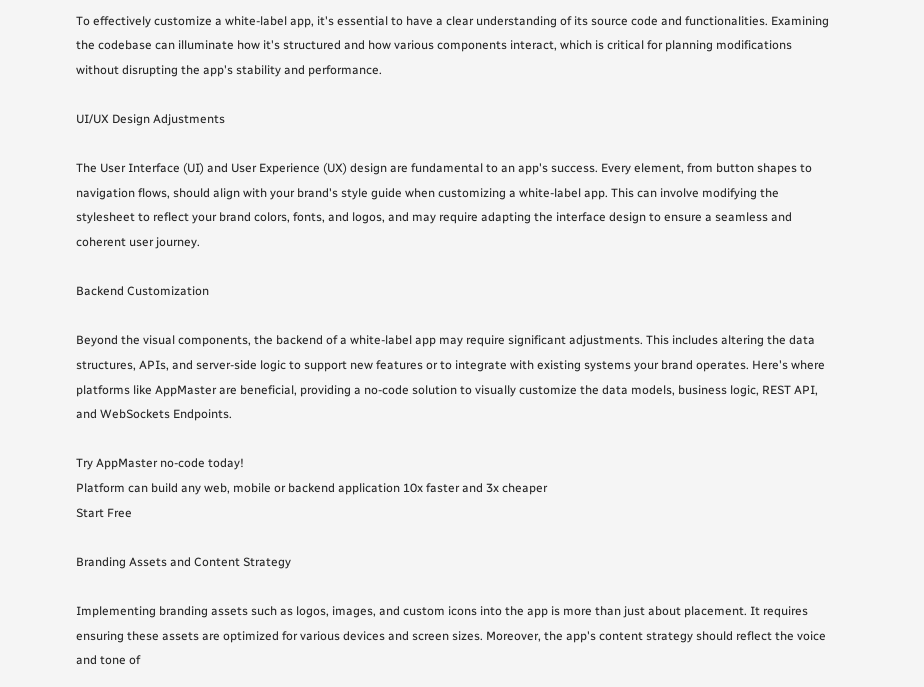To effectively customize a white-label app, it's essential to have a clear understanding of its source code and functionalities. Examining the codebase can illuminate how it's structured and how various components interact, which is critical for planning modifications without disrupting the app's stability and performance.

UI/UX Design Adjustments

The User Interface (UI) and User Experience (UX) design are fundamental to an app's success. Every element, from button shapes to navigation flows, should align with your brand's style guide when customizing a white-label app. This can involve modifying the stylesheet to reflect your brand colors, fonts, and logos, and may require adapting the interface design to ensure a seamless and coherent user journey.

Backend Customization

Beyond the visual components, the backend of a white-label app may require significant adjustments. This includes altering the data structures, APIs, and server-side logic to support new features or to integrate with existing systems your brand operates. Here's where platforms like AppMaster are beneficial, providing a no-code solution to visually customize the data models, business logic, REST API, and WebSockets Endpoints.

Try AppMaster no-code today!
Platform can build any web, mobile or backend application 10x faster and 3x cheaper
Start Free

Branding Assets and Content Strategy

Implementing branding assets such as logos, images, and custom icons into the app is more than just about placement. It requires ensuring these assets are optimized for various devices and screen sizes. Moreover, the app's content strategy should reflect the voice and tone of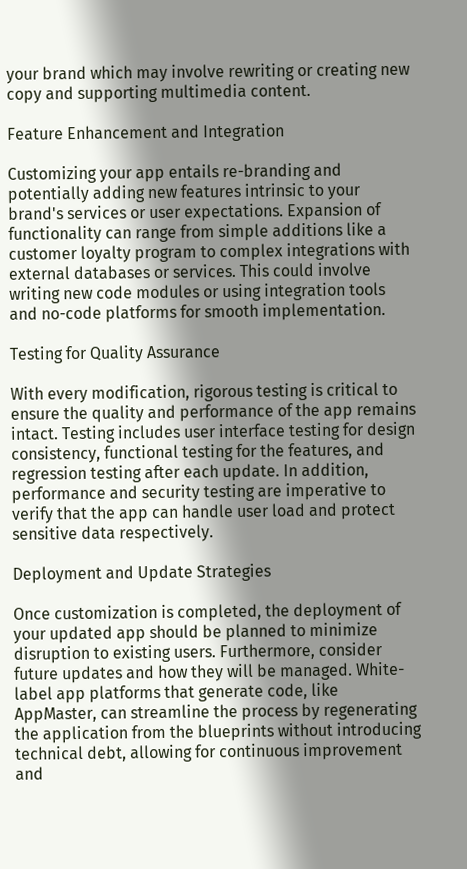your brand which may involve rewriting or creating new copy and supporting multimedia content.

Feature Enhancement and Integration

Customizing your app entails re-branding and potentially adding new features intrinsic to your brand's services or user expectations. Expansion of functionality can range from simple additions like a customer loyalty program to complex integrations with external databases or services. This could involve writing new code modules or using integration tools and no-code platforms for smooth implementation.

Testing for Quality Assurance

With every modification, rigorous testing is critical to ensure the quality and performance of the app remains intact. Testing includes user interface testing for design consistency, functional testing for the features, and regression testing after each update. In addition, performance and security testing are imperative to verify that the app can handle user load and protect sensitive data respectively.

Deployment and Update Strategies

Once customization is completed, the deployment of your updated app should be planned to minimize disruption to existing users. Furthermore, consider future updates and how they will be managed. White-label app platforms that generate code, like AppMaster, can streamline the process by regenerating the application from the blueprints without introducing technical debt, allowing for continuous improvement and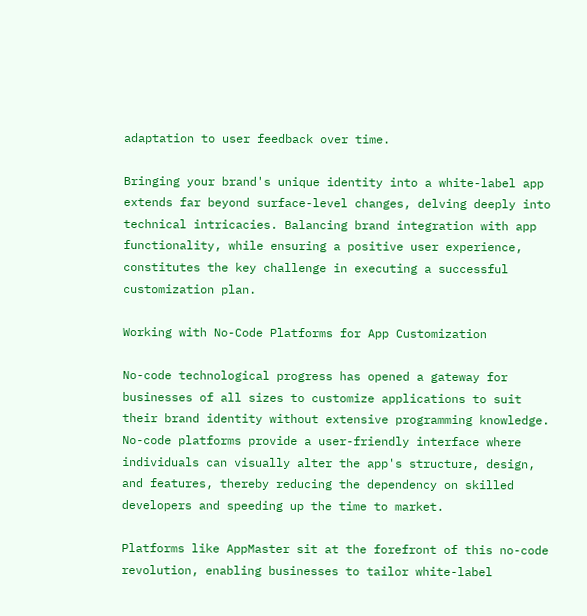adaptation to user feedback over time.

Bringing your brand's unique identity into a white-label app extends far beyond surface-level changes, delving deeply into technical intricacies. Balancing brand integration with app functionality, while ensuring a positive user experience, constitutes the key challenge in executing a successful customization plan.

Working with No-Code Platforms for App Customization

No-code technological progress has opened a gateway for businesses of all sizes to customize applications to suit their brand identity without extensive programming knowledge. No-code platforms provide a user-friendly interface where individuals can visually alter the app's structure, design, and features, thereby reducing the dependency on skilled developers and speeding up the time to market.

Platforms like AppMaster sit at the forefront of this no-code revolution, enabling businesses to tailor white-label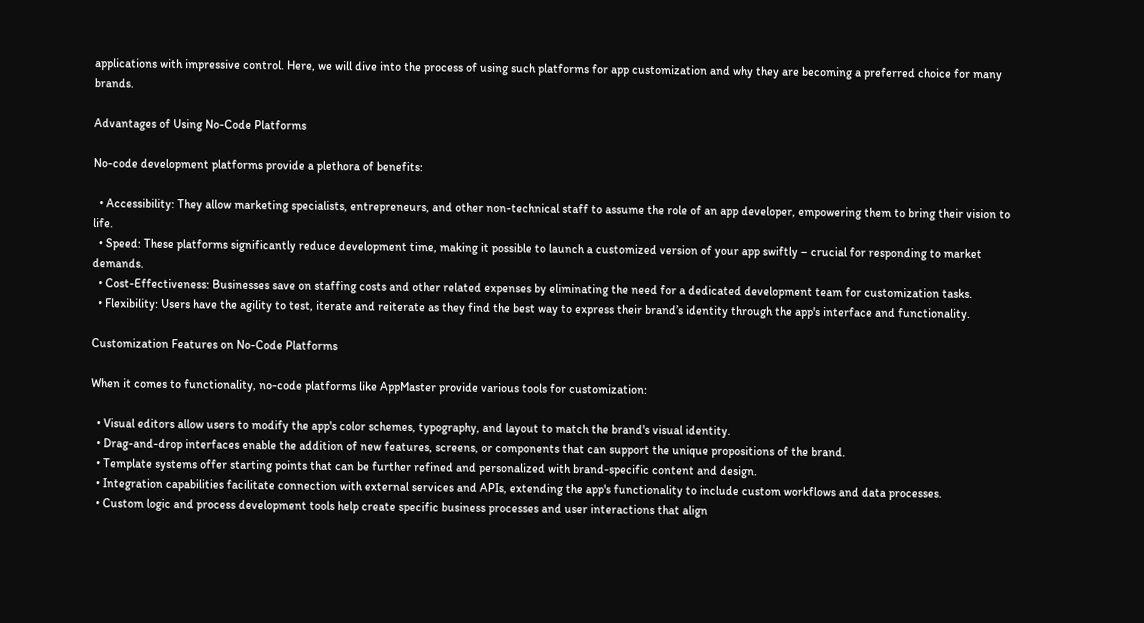applications with impressive control. Here, we will dive into the process of using such platforms for app customization and why they are becoming a preferred choice for many brands.

Advantages of Using No-Code Platforms

No-code development platforms provide a plethora of benefits:

  • Accessibility: They allow marketing specialists, entrepreneurs, and other non-technical staff to assume the role of an app developer, empowering them to bring their vision to life.
  • Speed: These platforms significantly reduce development time, making it possible to launch a customized version of your app swiftly – crucial for responding to market demands.
  • Cost-Effectiveness: Businesses save on staffing costs and other related expenses by eliminating the need for a dedicated development team for customization tasks.
  • Flexibility: Users have the agility to test, iterate and reiterate as they find the best way to express their brand’s identity through the app's interface and functionality.

Customization Features on No-Code Platforms

When it comes to functionality, no-code platforms like AppMaster provide various tools for customization:

  • Visual editors allow users to modify the app's color schemes, typography, and layout to match the brand's visual identity.
  • Drag-and-drop interfaces enable the addition of new features, screens, or components that can support the unique propositions of the brand.
  • Template systems offer starting points that can be further refined and personalized with brand-specific content and design.
  • Integration capabilities facilitate connection with external services and APIs, extending the app's functionality to include custom workflows and data processes.
  • Custom logic and process development tools help create specific business processes and user interactions that align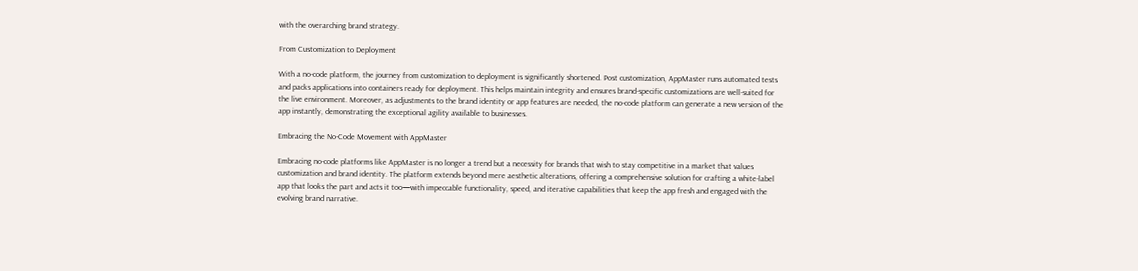with the overarching brand strategy.

From Customization to Deployment

With a no-code platform, the journey from customization to deployment is significantly shortened. Post customization, AppMaster runs automated tests and packs applications into containers ready for deployment. This helps maintain integrity and ensures brand-specific customizations are well-suited for the live environment. Moreover, as adjustments to the brand identity or app features are needed, the no-code platform can generate a new version of the app instantly, demonstrating the exceptional agility available to businesses.

Embracing the No-Code Movement with AppMaster

Embracing no-code platforms like AppMaster is no longer a trend but a necessity for brands that wish to stay competitive in a market that values customization and brand identity. The platform extends beyond mere aesthetic alterations, offering a comprehensive solution for crafting a white-label app that looks the part and acts it too—with impeccable functionality, speed, and iterative capabilities that keep the app fresh and engaged with the evolving brand narrative.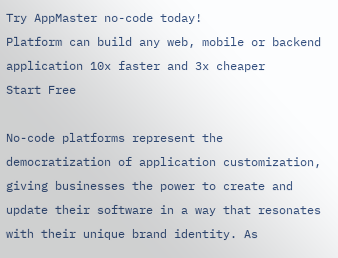Try AppMaster no-code today!
Platform can build any web, mobile or backend application 10x faster and 3x cheaper
Start Free

No-code platforms represent the democratization of application customization, giving businesses the power to create and update their software in a way that resonates with their unique brand identity. As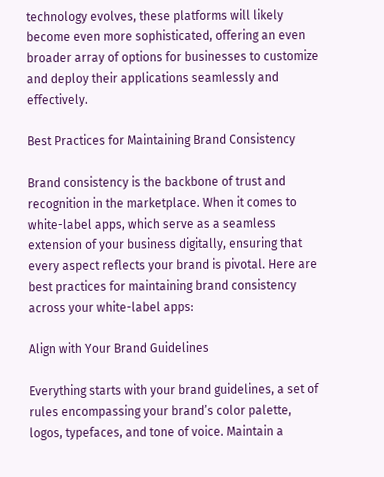technology evolves, these platforms will likely become even more sophisticated, offering an even broader array of options for businesses to customize and deploy their applications seamlessly and effectively.

Best Practices for Maintaining Brand Consistency

Brand consistency is the backbone of trust and recognition in the marketplace. When it comes to white-label apps, which serve as a seamless extension of your business digitally, ensuring that every aspect reflects your brand is pivotal. Here are best practices for maintaining brand consistency across your white-label apps:

Align with Your Brand Guidelines

Everything starts with your brand guidelines, a set of rules encompassing your brand’s color palette, logos, typefaces, and tone of voice. Maintain a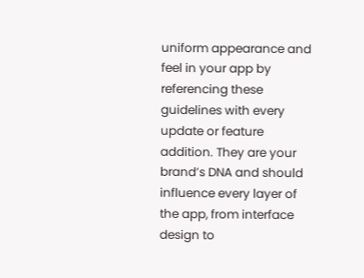uniform appearance and feel in your app by referencing these guidelines with every update or feature addition. They are your brand’s DNA and should influence every layer of the app, from interface design to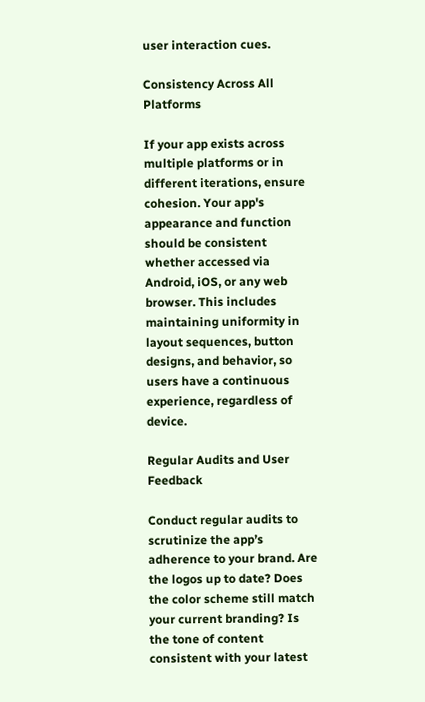user interaction cues.

Consistency Across All Platforms

If your app exists across multiple platforms or in different iterations, ensure cohesion. Your app's appearance and function should be consistent whether accessed via Android, iOS, or any web browser. This includes maintaining uniformity in layout sequences, button designs, and behavior, so users have a continuous experience, regardless of device.

Regular Audits and User Feedback

Conduct regular audits to scrutinize the app’s adherence to your brand. Are the logos up to date? Does the color scheme still match your current branding? Is the tone of content consistent with your latest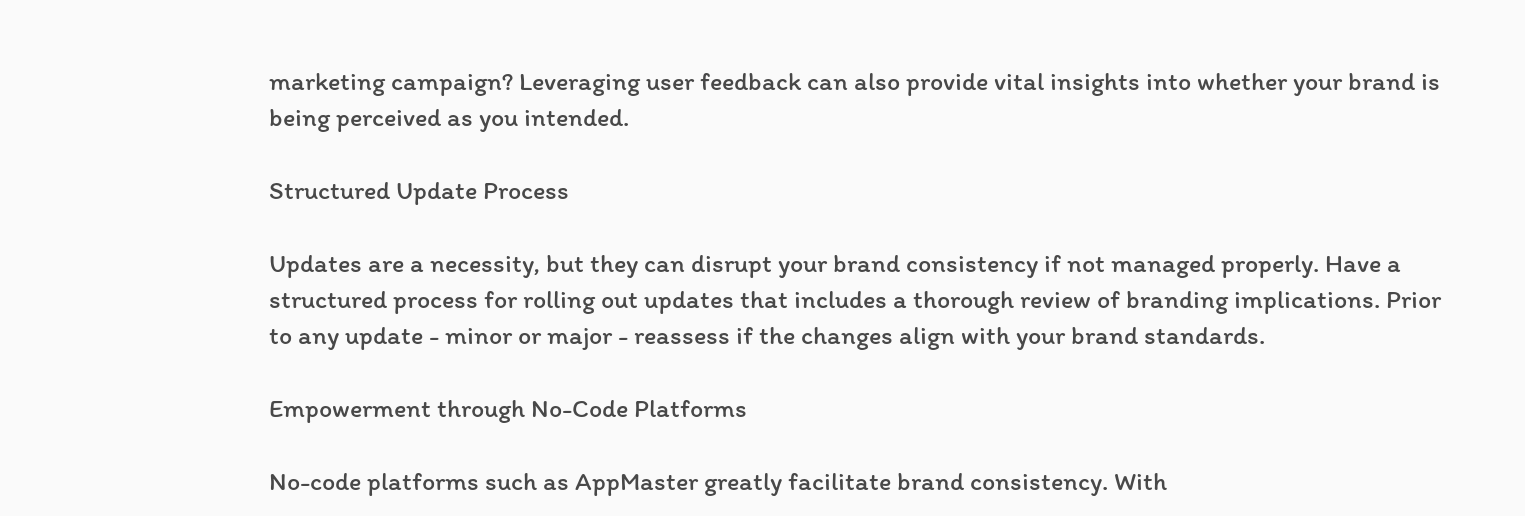marketing campaign? Leveraging user feedback can also provide vital insights into whether your brand is being perceived as you intended.

Structured Update Process

Updates are a necessity, but they can disrupt your brand consistency if not managed properly. Have a structured process for rolling out updates that includes a thorough review of branding implications. Prior to any update - minor or major - reassess if the changes align with your brand standards.

Empowerment through No-Code Platforms

No-code platforms such as AppMaster greatly facilitate brand consistency. With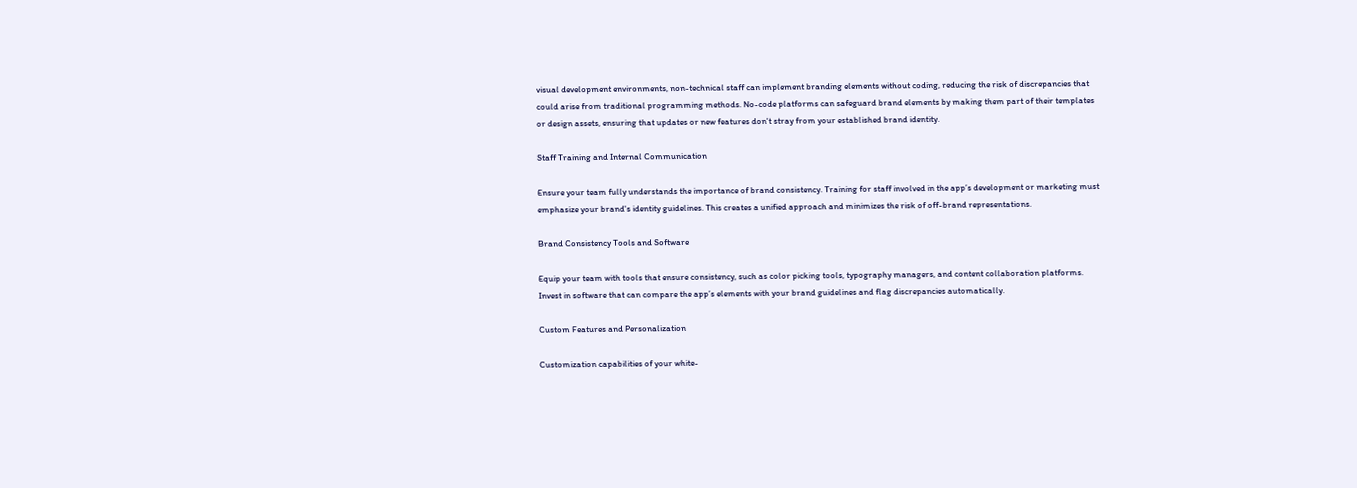visual development environments, non-technical staff can implement branding elements without coding, reducing the risk of discrepancies that could arise from traditional programming methods. No-code platforms can safeguard brand elements by making them part of their templates or design assets, ensuring that updates or new features don't stray from your established brand identity.

Staff Training and Internal Communication

Ensure your team fully understands the importance of brand consistency. Training for staff involved in the app’s development or marketing must emphasize your brand's identity guidelines. This creates a unified approach and minimizes the risk of off-brand representations.

Brand Consistency Tools and Software

Equip your team with tools that ensure consistency, such as color picking tools, typography managers, and content collaboration platforms. Invest in software that can compare the app’s elements with your brand guidelines and flag discrepancies automatically.

Custom Features and Personalization

Customization capabilities of your white-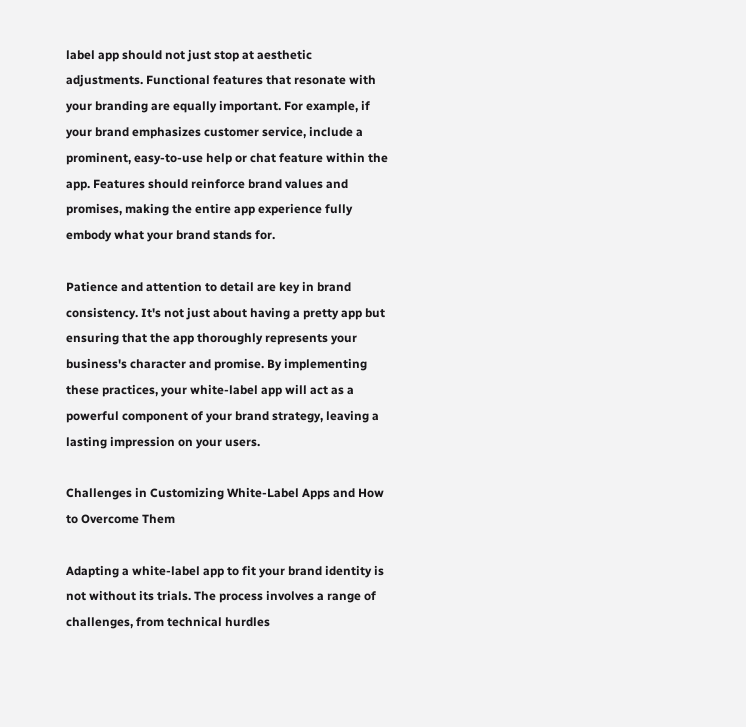label app should not just stop at aesthetic adjustments. Functional features that resonate with your branding are equally important. For example, if your brand emphasizes customer service, include a prominent, easy-to-use help or chat feature within the app. Features should reinforce brand values and promises, making the entire app experience fully embody what your brand stands for.

Patience and attention to detail are key in brand consistency. It's not just about having a pretty app but ensuring that the app thoroughly represents your business's character and promise. By implementing these practices, your white-label app will act as a powerful component of your brand strategy, leaving a lasting impression on your users.

Challenges in Customizing White-Label Apps and How to Overcome Them

Adapting a white-label app to fit your brand identity is not without its trials. The process involves a range of challenges, from technical hurdles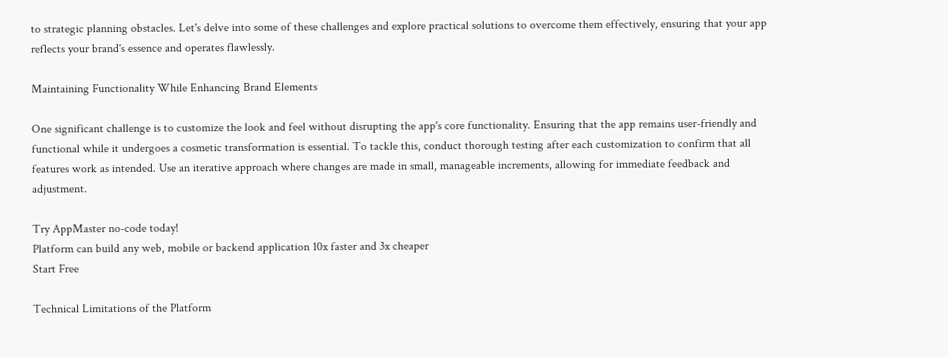to strategic planning obstacles. Let's delve into some of these challenges and explore practical solutions to overcome them effectively, ensuring that your app reflects your brand's essence and operates flawlessly.

Maintaining Functionality While Enhancing Brand Elements

One significant challenge is to customize the look and feel without disrupting the app's core functionality. Ensuring that the app remains user-friendly and functional while it undergoes a cosmetic transformation is essential. To tackle this, conduct thorough testing after each customization to confirm that all features work as intended. Use an iterative approach where changes are made in small, manageable increments, allowing for immediate feedback and adjustment.

Try AppMaster no-code today!
Platform can build any web, mobile or backend application 10x faster and 3x cheaper
Start Free

Technical Limitations of the Platform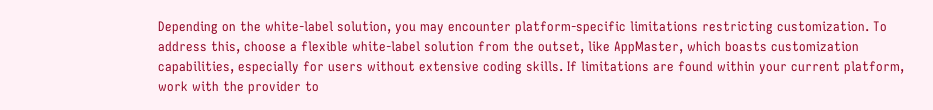Depending on the white-label solution, you may encounter platform-specific limitations restricting customization. To address this, choose a flexible white-label solution from the outset, like AppMaster, which boasts customization capabilities, especially for users without extensive coding skills. If limitations are found within your current platform, work with the provider to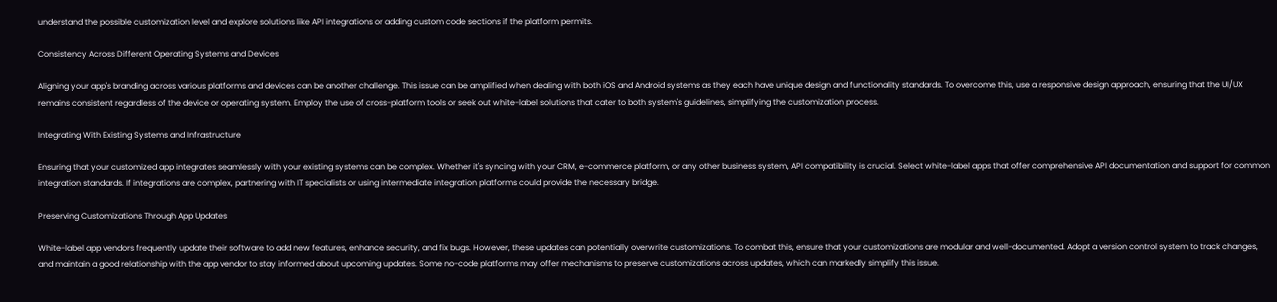understand the possible customization level and explore solutions like API integrations or adding custom code sections if the platform permits.

Consistency Across Different Operating Systems and Devices

Aligning your app's branding across various platforms and devices can be another challenge. This issue can be amplified when dealing with both iOS and Android systems as they each have unique design and functionality standards. To overcome this, use a responsive design approach, ensuring that the UI/UX remains consistent regardless of the device or operating system. Employ the use of cross-platform tools or seek out white-label solutions that cater to both system's guidelines, simplifying the customization process.

Integrating With Existing Systems and Infrastructure

Ensuring that your customized app integrates seamlessly with your existing systems can be complex. Whether it's syncing with your CRM, e-commerce platform, or any other business system, API compatibility is crucial. Select white-label apps that offer comprehensive API documentation and support for common integration standards. If integrations are complex, partnering with IT specialists or using intermediate integration platforms could provide the necessary bridge.

Preserving Customizations Through App Updates

White-label app vendors frequently update their software to add new features, enhance security, and fix bugs. However, these updates can potentially overwrite customizations. To combat this, ensure that your customizations are modular and well-documented. Adopt a version control system to track changes, and maintain a good relationship with the app vendor to stay informed about upcoming updates. Some no-code platforms may offer mechanisms to preserve customizations across updates, which can markedly simplify this issue.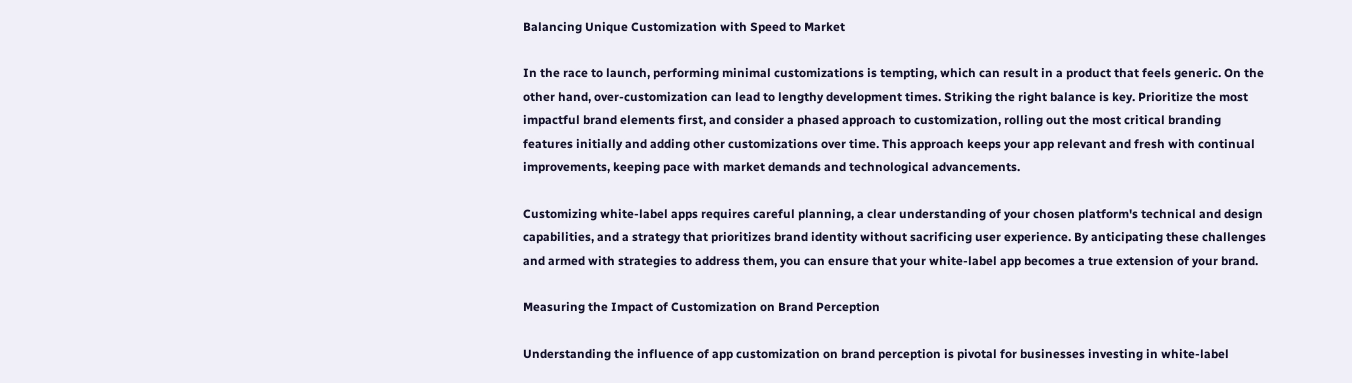Balancing Unique Customization with Speed to Market

In the race to launch, performing minimal customizations is tempting, which can result in a product that feels generic. On the other hand, over-customization can lead to lengthy development times. Striking the right balance is key. Prioritize the most impactful brand elements first, and consider a phased approach to customization, rolling out the most critical branding features initially and adding other customizations over time. This approach keeps your app relevant and fresh with continual improvements, keeping pace with market demands and technological advancements.

Customizing white-label apps requires careful planning, a clear understanding of your chosen platform's technical and design capabilities, and a strategy that prioritizes brand identity without sacrificing user experience. By anticipating these challenges and armed with strategies to address them, you can ensure that your white-label app becomes a true extension of your brand.

Measuring the Impact of Customization on Brand Perception

Understanding the influence of app customization on brand perception is pivotal for businesses investing in white-label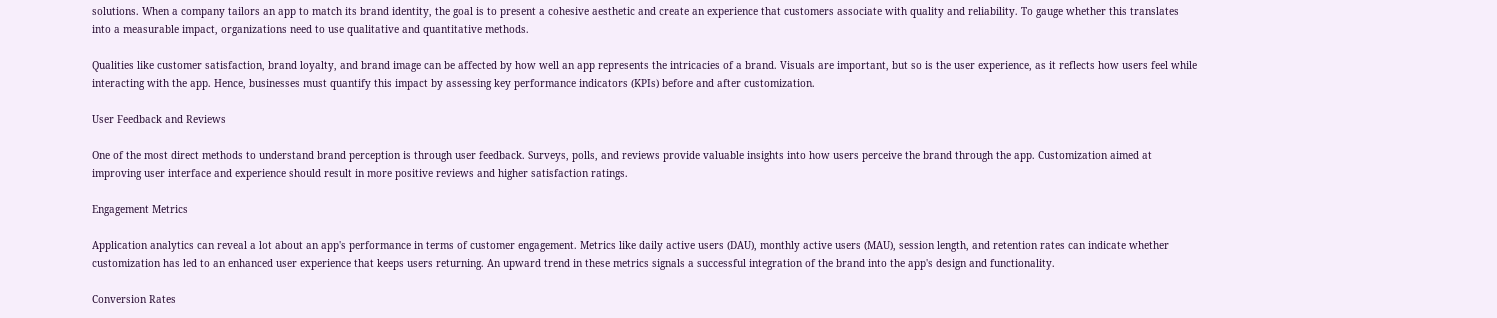solutions. When a company tailors an app to match its brand identity, the goal is to present a cohesive aesthetic and create an experience that customers associate with quality and reliability. To gauge whether this translates into a measurable impact, organizations need to use qualitative and quantitative methods.

Qualities like customer satisfaction, brand loyalty, and brand image can be affected by how well an app represents the intricacies of a brand. Visuals are important, but so is the user experience, as it reflects how users feel while interacting with the app. Hence, businesses must quantify this impact by assessing key performance indicators (KPIs) before and after customization.

User Feedback and Reviews

One of the most direct methods to understand brand perception is through user feedback. Surveys, polls, and reviews provide valuable insights into how users perceive the brand through the app. Customization aimed at improving user interface and experience should result in more positive reviews and higher satisfaction ratings.

Engagement Metrics

Application analytics can reveal a lot about an app's performance in terms of customer engagement. Metrics like daily active users (DAU), monthly active users (MAU), session length, and retention rates can indicate whether customization has led to an enhanced user experience that keeps users returning. An upward trend in these metrics signals a successful integration of the brand into the app's design and functionality.

Conversion Rates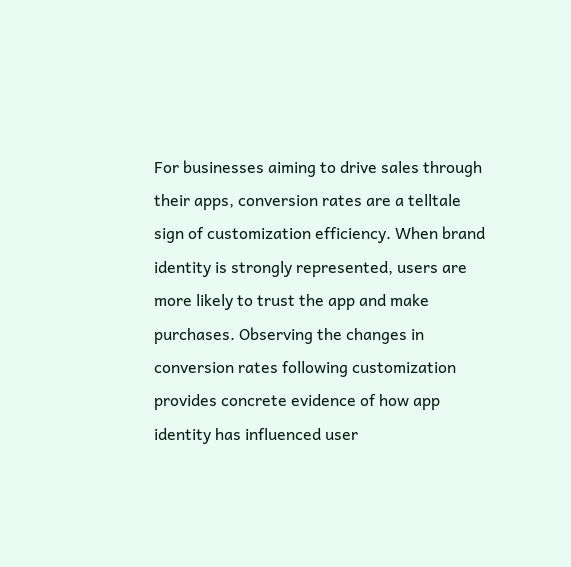For businesses aiming to drive sales through their apps, conversion rates are a telltale sign of customization efficiency. When brand identity is strongly represented, users are more likely to trust the app and make purchases. Observing the changes in conversion rates following customization provides concrete evidence of how app identity has influenced user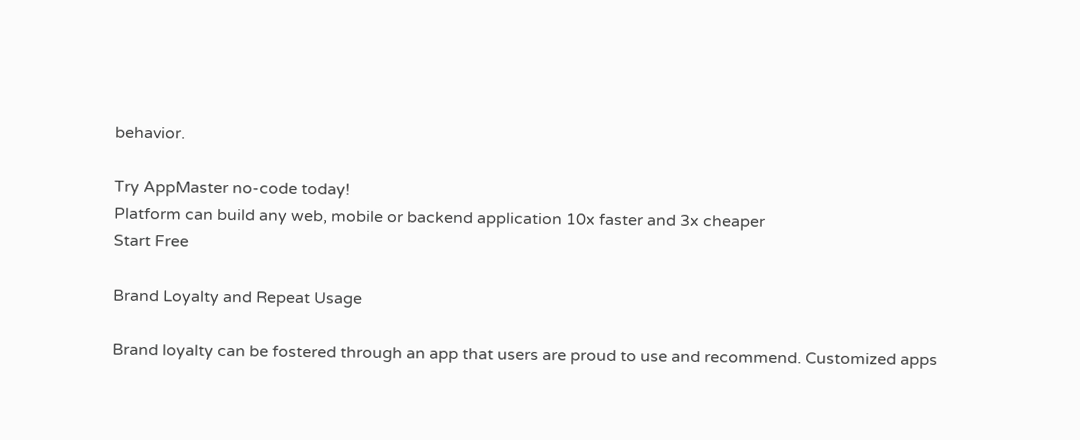behavior.

Try AppMaster no-code today!
Platform can build any web, mobile or backend application 10x faster and 3x cheaper
Start Free

Brand Loyalty and Repeat Usage

Brand loyalty can be fostered through an app that users are proud to use and recommend. Customized apps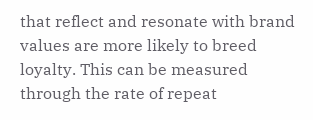that reflect and resonate with brand values are more likely to breed loyalty. This can be measured through the rate of repeat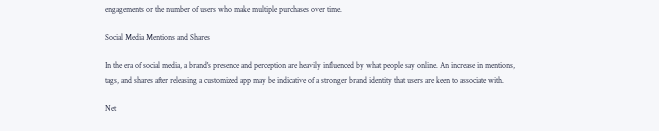engagements or the number of users who make multiple purchases over time.

Social Media Mentions and Shares

In the era of social media, a brand's presence and perception are heavily influenced by what people say online. An increase in mentions, tags, and shares after releasing a customized app may be indicative of a stronger brand identity that users are keen to associate with.

Net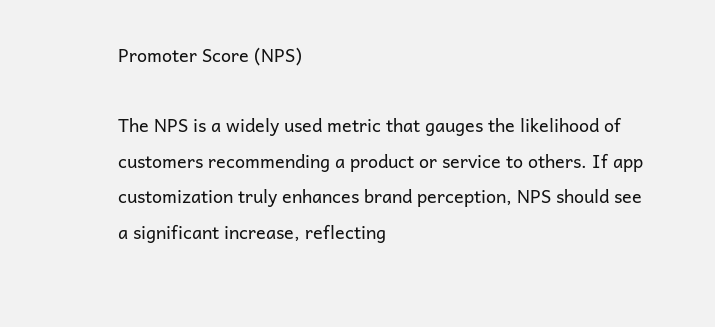Promoter Score (NPS)

The NPS is a widely used metric that gauges the likelihood of customers recommending a product or service to others. If app customization truly enhances brand perception, NPS should see a significant increase, reflecting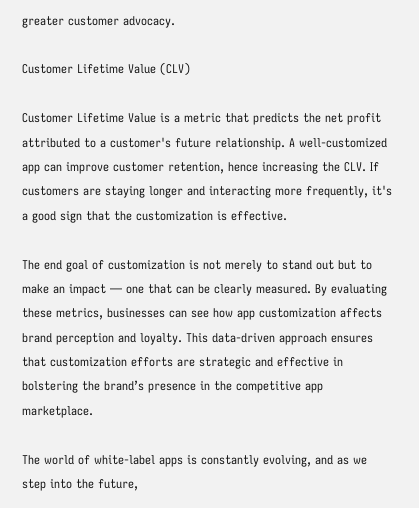greater customer advocacy.

Customer Lifetime Value (CLV)

Customer Lifetime Value is a metric that predicts the net profit attributed to a customer's future relationship. A well-customized app can improve customer retention, hence increasing the CLV. If customers are staying longer and interacting more frequently, it's a good sign that the customization is effective.

The end goal of customization is not merely to stand out but to make an impact — one that can be clearly measured. By evaluating these metrics, businesses can see how app customization affects brand perception and loyalty. This data-driven approach ensures that customization efforts are strategic and effective in bolstering the brand’s presence in the competitive app marketplace.

The world of white-label apps is constantly evolving, and as we step into the future,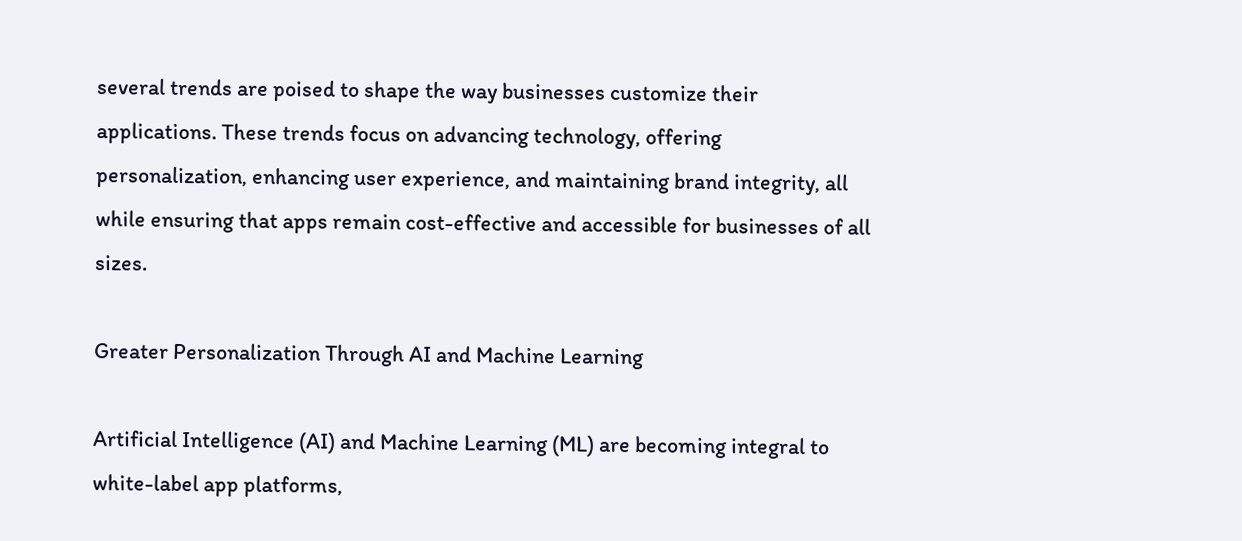several trends are poised to shape the way businesses customize their applications. These trends focus on advancing technology, offering personalization, enhancing user experience, and maintaining brand integrity, all while ensuring that apps remain cost-effective and accessible for businesses of all sizes.

Greater Personalization Through AI and Machine Learning

Artificial Intelligence (AI) and Machine Learning (ML) are becoming integral to white-label app platforms,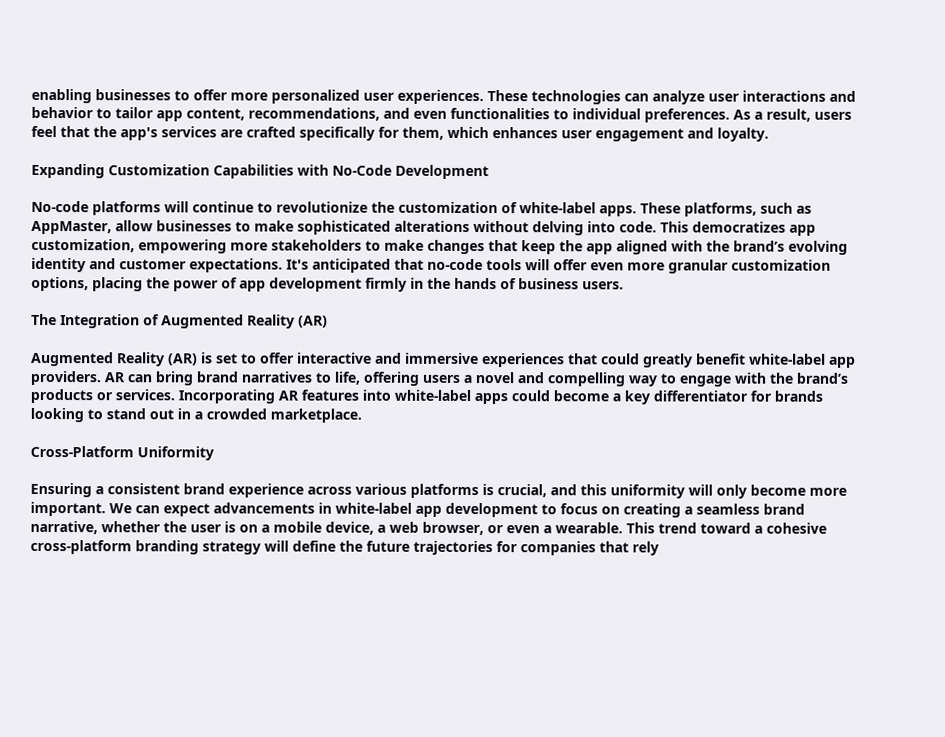enabling businesses to offer more personalized user experiences. These technologies can analyze user interactions and behavior to tailor app content, recommendations, and even functionalities to individual preferences. As a result, users feel that the app's services are crafted specifically for them, which enhances user engagement and loyalty.

Expanding Customization Capabilities with No-Code Development

No-code platforms will continue to revolutionize the customization of white-label apps. These platforms, such as AppMaster, allow businesses to make sophisticated alterations without delving into code. This democratizes app customization, empowering more stakeholders to make changes that keep the app aligned with the brand’s evolving identity and customer expectations. It's anticipated that no-code tools will offer even more granular customization options, placing the power of app development firmly in the hands of business users.

The Integration of Augmented Reality (AR)

Augmented Reality (AR) is set to offer interactive and immersive experiences that could greatly benefit white-label app providers. AR can bring brand narratives to life, offering users a novel and compelling way to engage with the brand’s products or services. Incorporating AR features into white-label apps could become a key differentiator for brands looking to stand out in a crowded marketplace.

Cross-Platform Uniformity

Ensuring a consistent brand experience across various platforms is crucial, and this uniformity will only become more important. We can expect advancements in white-label app development to focus on creating a seamless brand narrative, whether the user is on a mobile device, a web browser, or even a wearable. This trend toward a cohesive cross-platform branding strategy will define the future trajectories for companies that rely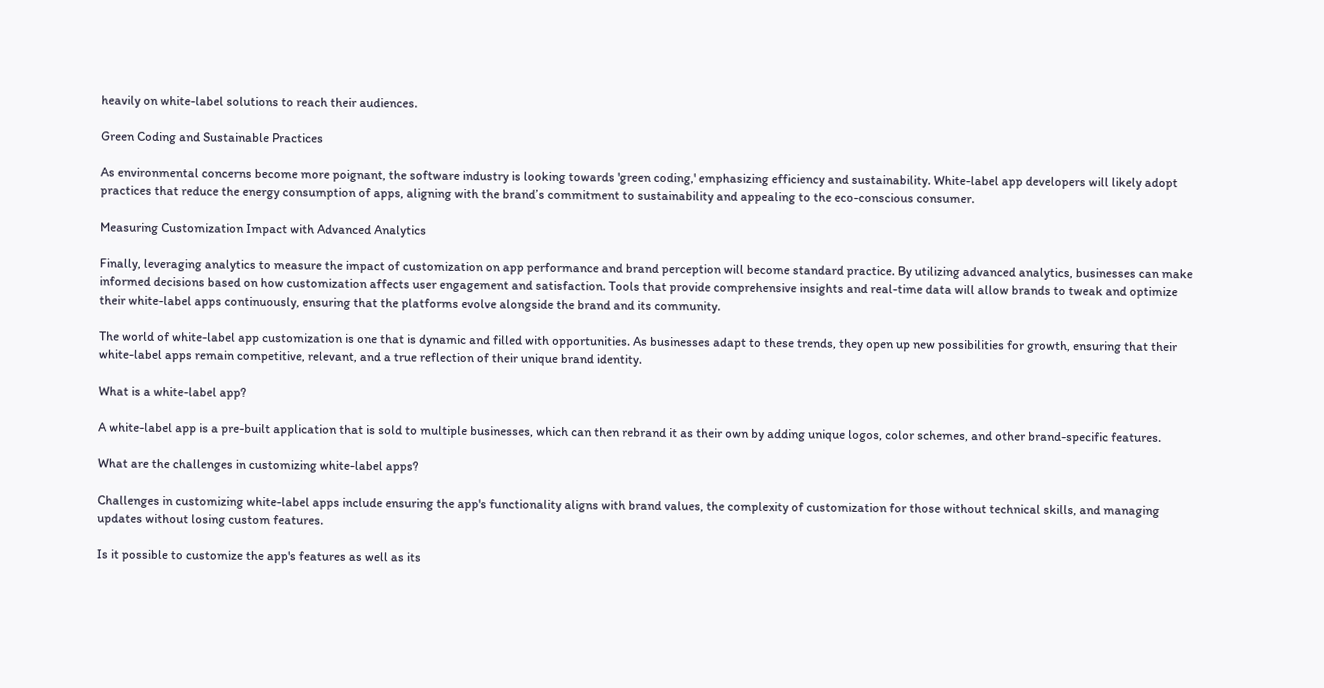heavily on white-label solutions to reach their audiences.

Green Coding and Sustainable Practices

As environmental concerns become more poignant, the software industry is looking towards 'green coding,' emphasizing efficiency and sustainability. White-label app developers will likely adopt practices that reduce the energy consumption of apps, aligning with the brand’s commitment to sustainability and appealing to the eco-conscious consumer.

Measuring Customization Impact with Advanced Analytics

Finally, leveraging analytics to measure the impact of customization on app performance and brand perception will become standard practice. By utilizing advanced analytics, businesses can make informed decisions based on how customization affects user engagement and satisfaction. Tools that provide comprehensive insights and real-time data will allow brands to tweak and optimize their white-label apps continuously, ensuring that the platforms evolve alongside the brand and its community.

The world of white-label app customization is one that is dynamic and filled with opportunities. As businesses adapt to these trends, they open up new possibilities for growth, ensuring that their white-label apps remain competitive, relevant, and a true reflection of their unique brand identity.

What is a white-label app?

A white-label app is a pre-built application that is sold to multiple businesses, which can then rebrand it as their own by adding unique logos, color schemes, and other brand-specific features.

What are the challenges in customizing white-label apps?

Challenges in customizing white-label apps include ensuring the app's functionality aligns with brand values, the complexity of customization for those without technical skills, and managing updates without losing custom features.

Is it possible to customize the app's features as well as its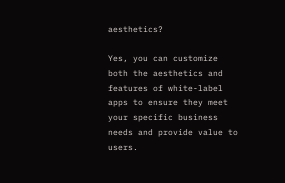aesthetics?

Yes, you can customize both the aesthetics and features of white-label apps to ensure they meet your specific business needs and provide value to users.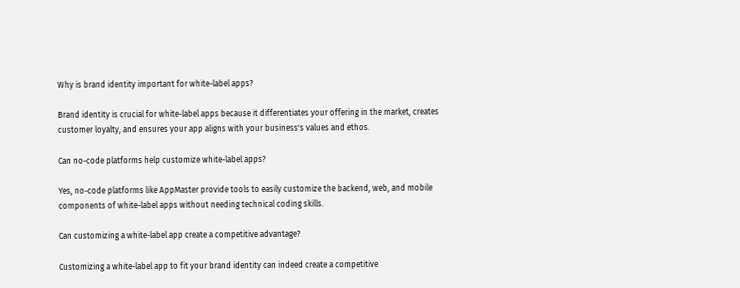Why is brand identity important for white-label apps?

Brand identity is crucial for white-label apps because it differentiates your offering in the market, creates customer loyalty, and ensures your app aligns with your business's values and ethos.

Can no-code platforms help customize white-label apps?

Yes, no-code platforms like AppMaster provide tools to easily customize the backend, web, and mobile components of white-label apps without needing technical coding skills.

Can customizing a white-label app create a competitive advantage?

Customizing a white-label app to fit your brand identity can indeed create a competitive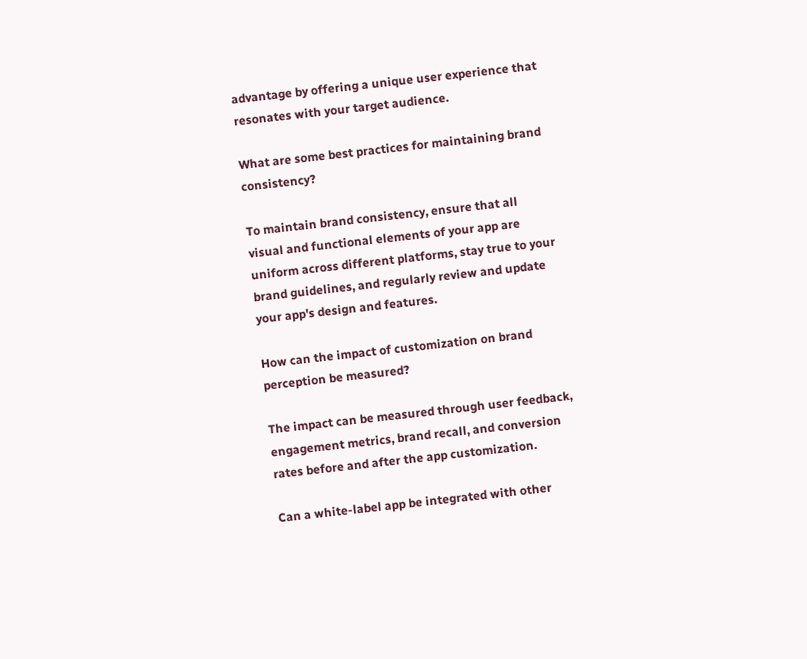advantage by offering a unique user experience that resonates with your target audience.

What are some best practices for maintaining brand consistency?

To maintain brand consistency, ensure that all visual and functional elements of your app are uniform across different platforms, stay true to your brand guidelines, and regularly review and update your app's design and features.

How can the impact of customization on brand perception be measured?

The impact can be measured through user feedback, engagement metrics, brand recall, and conversion rates before and after the app customization.

Can a white-label app be integrated with other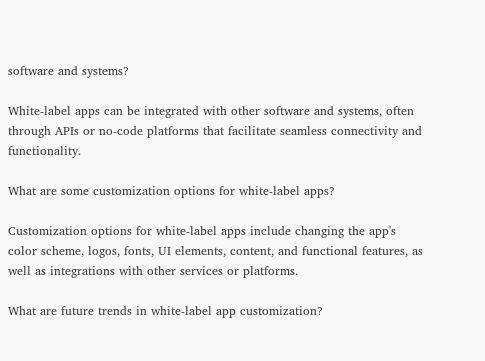software and systems?

White-label apps can be integrated with other software and systems, often through APIs or no-code platforms that facilitate seamless connectivity and functionality.

What are some customization options for white-label apps?

Customization options for white-label apps include changing the app's color scheme, logos, fonts, UI elements, content, and functional features, as well as integrations with other services or platforms.

What are future trends in white-label app customization?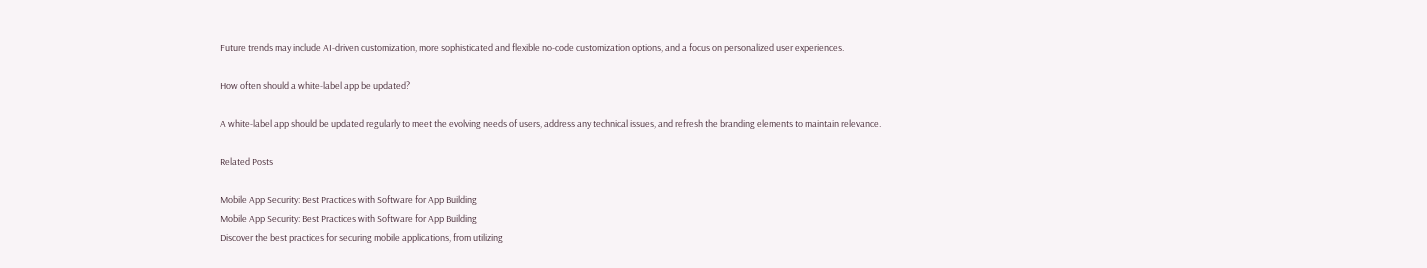Future trends may include AI-driven customization, more sophisticated and flexible no-code customization options, and a focus on personalized user experiences.

How often should a white-label app be updated?

A white-label app should be updated regularly to meet the evolving needs of users, address any technical issues, and refresh the branding elements to maintain relevance.

Related Posts

Mobile App Security: Best Practices with Software for App Building
Mobile App Security: Best Practices with Software for App Building
Discover the best practices for securing mobile applications, from utilizing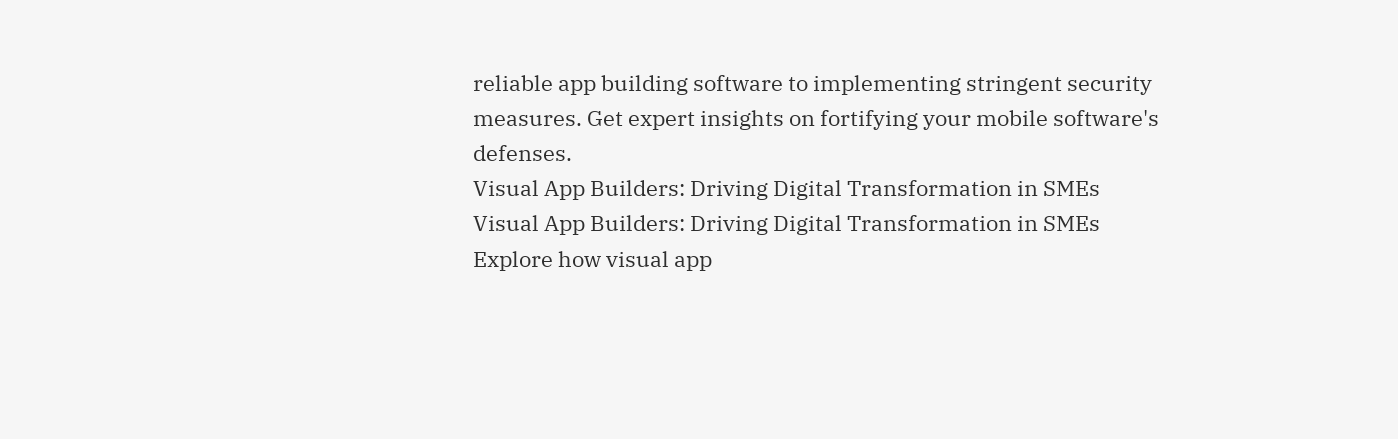reliable app building software to implementing stringent security measures. Get expert insights on fortifying your mobile software's defenses.
Visual App Builders: Driving Digital Transformation in SMEs
Visual App Builders: Driving Digital Transformation in SMEs
Explore how visual app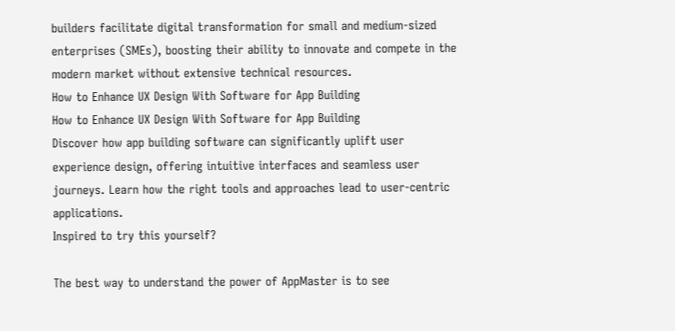builders facilitate digital transformation for small and medium-sized enterprises (SMEs), boosting their ability to innovate and compete in the modern market without extensive technical resources.
How to Enhance UX Design With Software for App Building
How to Enhance UX Design With Software for App Building
Discover how app building software can significantly uplift user experience design, offering intuitive interfaces and seamless user journeys. Learn how the right tools and approaches lead to user-centric applications.
Inspired to try this yourself?

The best way to understand the power of AppMaster is to see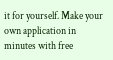it for yourself. Make your own application in minutes with free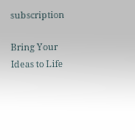subscription

Bring Your Ideas to Life